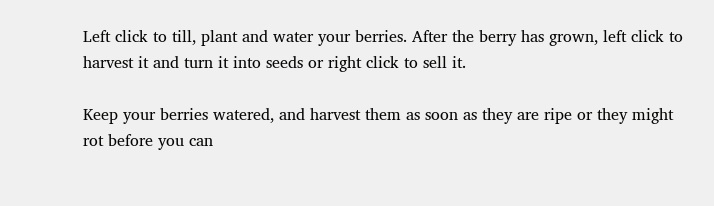Left click to till, plant and water your berries. After the berry has grown, left click to harvest it and turn it into seeds or right click to sell it.

Keep your berries watered, and harvest them as soon as they are ripe or they might rot before you can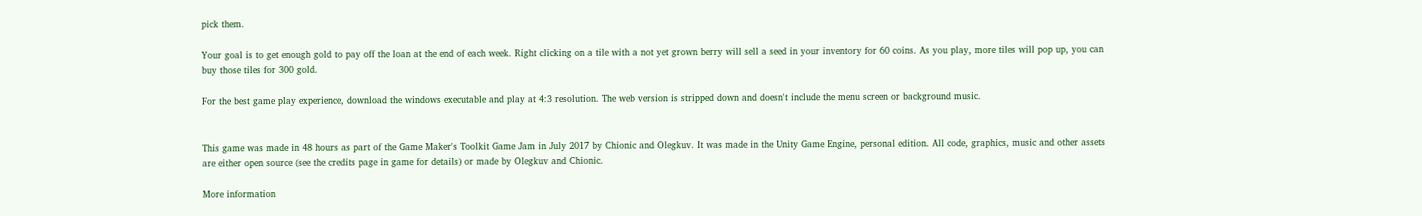pick them.

Your goal is to get enough gold to pay off the loan at the end of each week. Right clicking on a tile with a not yet grown berry will sell a seed in your inventory for 60 coins. As you play, more tiles will pop up, you can buy those tiles for 300 gold.

For the best game play experience, download the windows executable and play at 4:3 resolution. The web version is stripped down and doesn't include the menu screen or background music.


This game was made in 48 hours as part of the Game Maker's Toolkit Game Jam in July 2017 by Chionic and Olegkuv. It was made in the Unity Game Engine, personal edition. All code, graphics, music and other assets are either open source (see the credits page in game for details) or made by Olegkuv and Chionic.

More information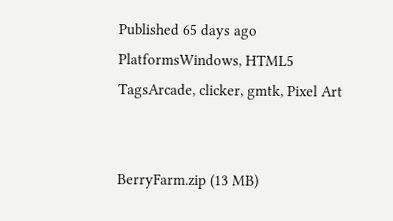Published 65 days ago
PlatformsWindows, HTML5
TagsArcade, clicker, gmtk, Pixel Art


BerryFarm.zip (13 MB)